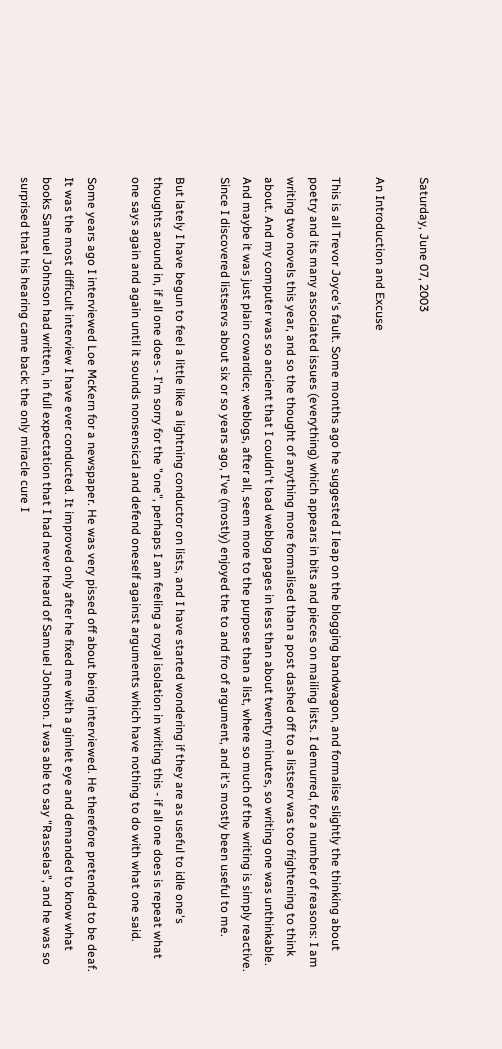Saturday, June 07, 2003

An Introduction and Excuse

This is all Trevor Joyce's fault. Some months ago he suggested I leap on the blogging bandwagon, and formalise slightly the thinking about poetry and its many associated issues (everything) which appears in bits and pieces on mailing lists. I demurred, for a number of reasons: I am writing two novels this year, and so the thought of anything more formalised than a post dashed off to a listserv was too frightening to think about. And my computer was so ancient that I couldn't load weblog pages in less than about twenty minutes, so writing one was unthinkable. And maybe it was just plain cowardice; weblogs, after all, seem more to the purpose than a list, where so much of the writing is simply reactive. Since I discovered listservs about six or so years ago, I've (mostly) enjoyed the to and fro of argument, and it's mostly been useful to me.

But lately I have begun to feel a little like a lightning conductor on lists, and I have started wondering if they are as useful to idle one's thoughts around in, if all one does - I'm sorry for the "one", perhaps I am feeling a royal isolation in writing this - if all one does is repeat what one says again and again until it sounds nonsensical and defend oneself against arguments which have nothing to do with what one said.

Some years ago I interviewed Loe McKern for a newspaper. He was very pissed off about being interviewed. He therefore pretended to be deaf. It was the most difficult interview I have ever conducted. It improved only after he fixed me with a gimlet eye and demanded to know what books Samuel Johnson had written, in full expectation that I had never heard of Samuel Johnson. I was able to say "Rasselas", and he was so surprised that his hearing came back: the only miracle cure I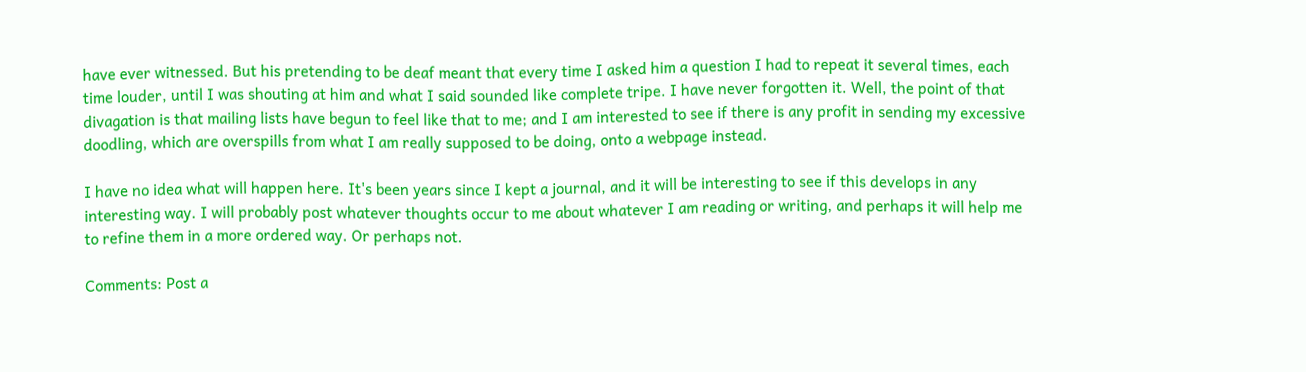have ever witnessed. But his pretending to be deaf meant that every time I asked him a question I had to repeat it several times, each time louder, until I was shouting at him and what I said sounded like complete tripe. I have never forgotten it. Well, the point of that divagation is that mailing lists have begun to feel like that to me; and I am interested to see if there is any profit in sending my excessive doodling, which are overspills from what I am really supposed to be doing, onto a webpage instead.

I have no idea what will happen here. It's been years since I kept a journal, and it will be interesting to see if this develops in any interesting way. I will probably post whatever thoughts occur to me about whatever I am reading or writing, and perhaps it will help me to refine them in a more ordered way. Or perhaps not.

Comments: Post a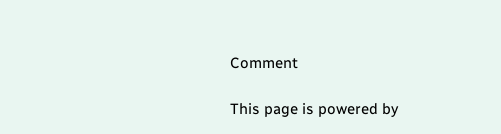Comment

This page is powered by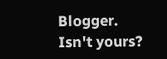Blogger. Isn't yours?